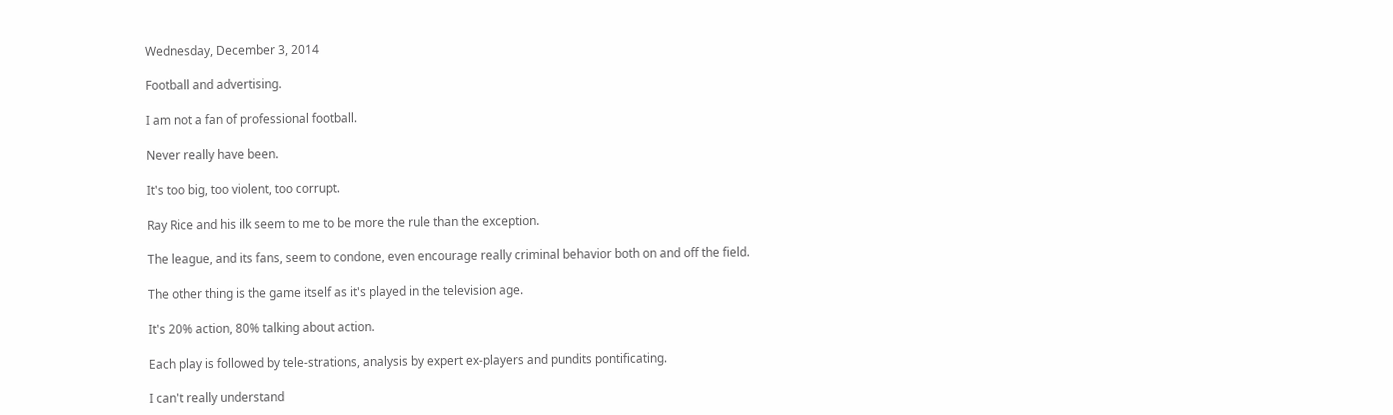Wednesday, December 3, 2014

Football and advertising.

I am not a fan of professional football.

Never really have been.

It's too big, too violent, too corrupt.

Ray Rice and his ilk seem to me to be more the rule than the exception.

The league, and its fans, seem to condone, even encourage really criminal behavior both on and off the field.

The other thing is the game itself as it's played in the television age.

It's 20% action, 80% talking about action.

Each play is followed by tele-strations, analysis by expert ex-players and pundits pontificating.

I can't really understand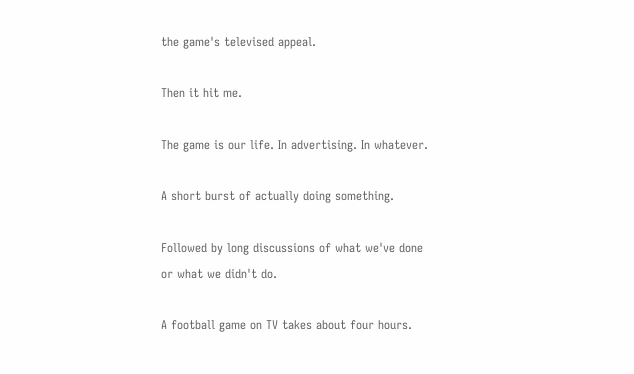the game's televised appeal.

Then it hit me.

The game is our life. In advertising. In whatever.

A short burst of actually doing something.

Followed by long discussions of what we've done or what we didn't do.

A football game on TV takes about four hours.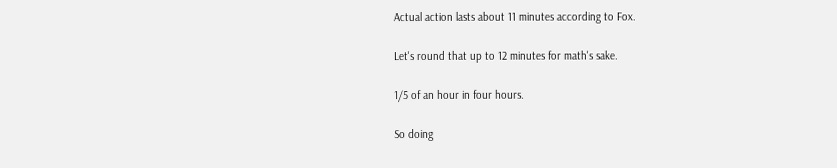Actual action lasts about 11 minutes according to Fox.

Let's round that up to 12 minutes for math's sake.

1/5 of an hour in four hours.

So doing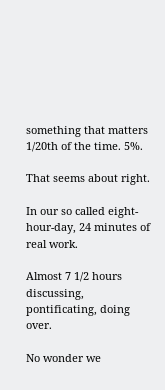something that matters 1/20th of the time. 5%.

That seems about right.

In our so called eight-hour-day, 24 minutes of real work.

Almost 7 1/2 hours discussing, pontificating, doing over.

No wonder we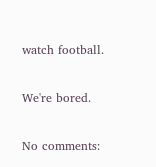watch football.

We're bored.

No comments: